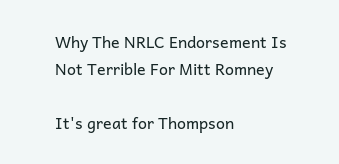Why The NRLC Endorsement Is Not Terrible For Mitt Romney

It's great for Thompson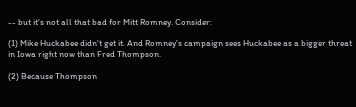-- but it's not all that bad for Mitt Romney. Consider:

(1) Mike Huckabee didn't get it. And Romney's campaign sees Huckabee as a bigger threat in Iowa right now than Fred Thompson.

(2) Because Thompson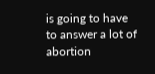is going to have to answer a lot of abortion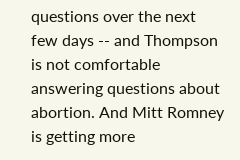questions over the next few days -- and Thompson is not comfortable answering questions about abortion. And Mitt Romney is getting more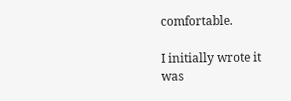comfortable.

I initially wrote it was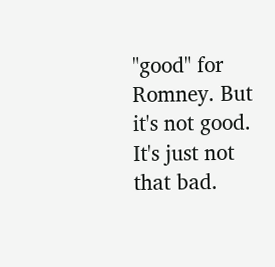"good" for Romney. But it's not good. It's just not that bad.